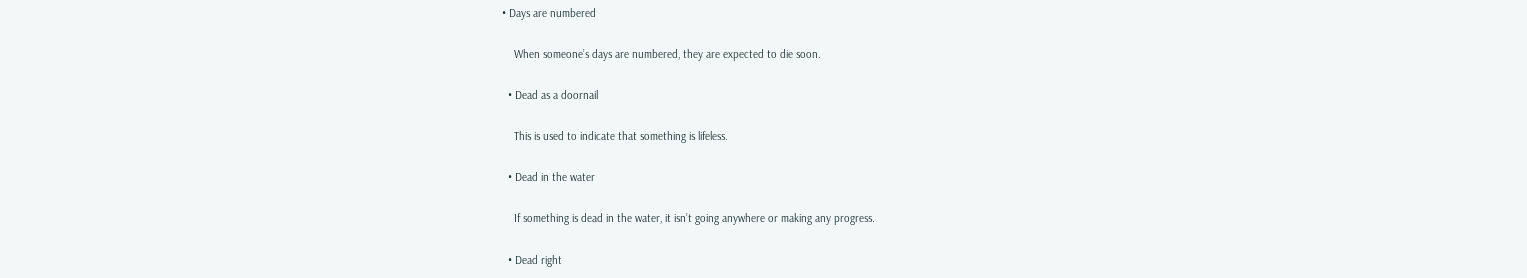• Days are numbered

    When someone’s days are numbered, they are expected to die soon.

  • Dead as a doornail

    This is used to indicate that something is lifeless.

  • Dead in the water

    If something is dead in the water, it isn’t going anywhere or making any progress.

  • Dead right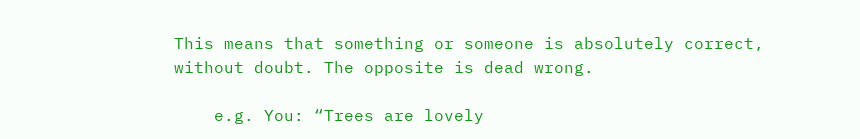This means that something or someone is absolutely correct, without doubt. The opposite is dead wrong.

    e.g. You: “Trees are lovely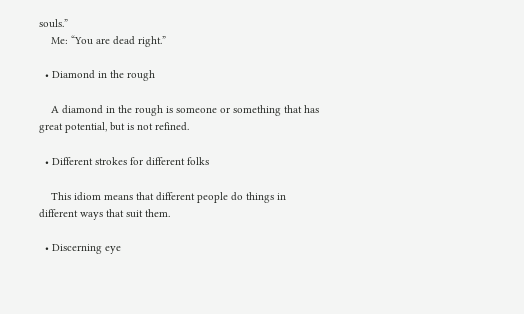souls.”
    Me: “You are dead right.”

  • Diamond in the rough

    A diamond in the rough is someone or something that has great potential, but is not refined.

  • Different strokes for different folks

    This idiom means that different people do things in different ways that suit them.

  • Discerning eye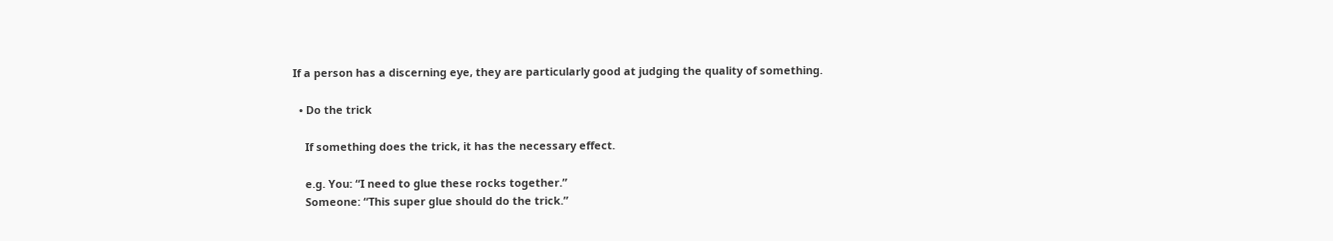If a person has a discerning eye, they are particularly good at judging the quality of something.

  • Do the trick

    If something does the trick, it has the necessary effect.

    e.g. You: “I need to glue these rocks together.”
    Someone: “This super glue should do the trick.”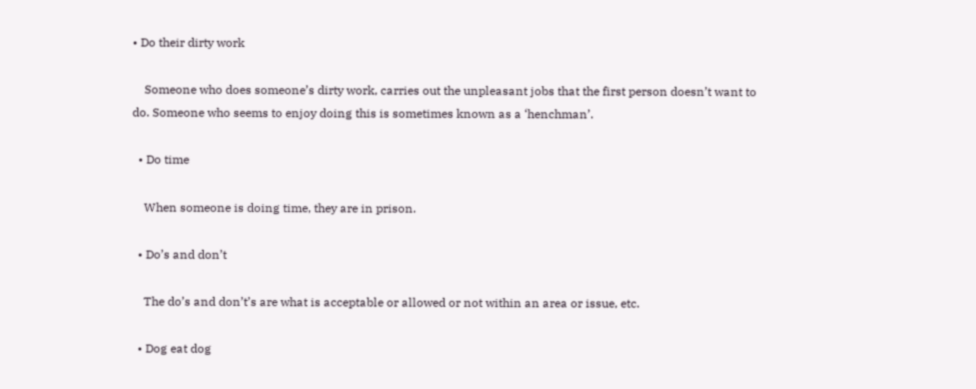• Do their dirty work

    Someone who does someone’s dirty work, carries out the unpleasant jobs that the first person doesn’t want to do. Someone who seems to enjoy doing this is sometimes known as a ‘henchman’.

  • Do time

    When someone is doing time, they are in prison.

  • Do’s and don’t

    The do’s and don’t’s are what is acceptable or allowed or not within an area or issue, etc.

  • Dog eat dog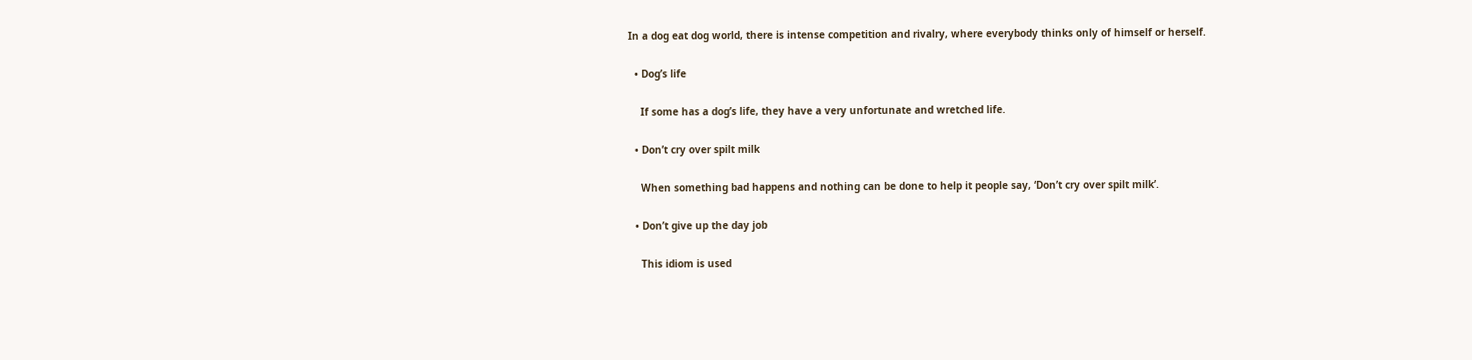In a dog eat dog world, there is intense competition and rivalry, where everybody thinks only of himself or herself.

  • Dog’s life

    If some has a dog’s life, they have a very unfortunate and wretched life.

  • Don’t cry over spilt milk

    When something bad happens and nothing can be done to help it people say, ‘Don’t cry over spilt milk’.

  • Don’t give up the day job

    This idiom is used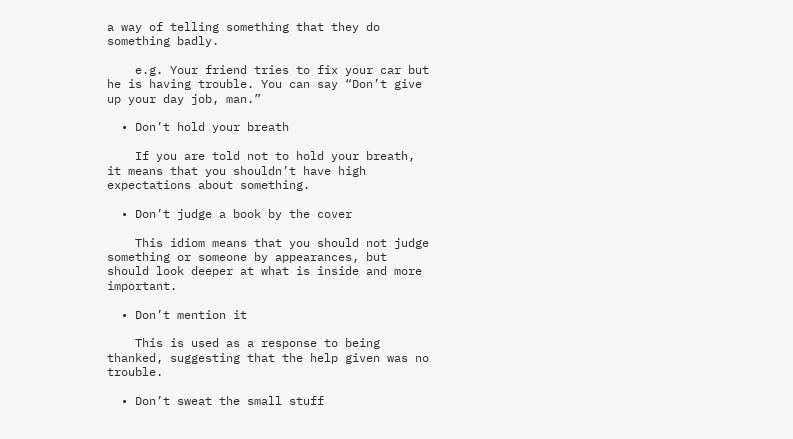a way of telling something that they do something badly.

    e.g. Your friend tries to fix your car but he is having trouble. You can say “Don’t give up your day job, man.”

  • Don’t hold your breath

    If you are told not to hold your breath, it means that you shouldn’t have high expectations about something.

  • Don’t judge a book by the cover

    This idiom means that you should not judge something or someone by appearances, but should look deeper at what is inside and more important.

  • Don’t mention it

    This is used as a response to being thanked, suggesting that the help given was no trouble.

  • Don’t sweat the small stuff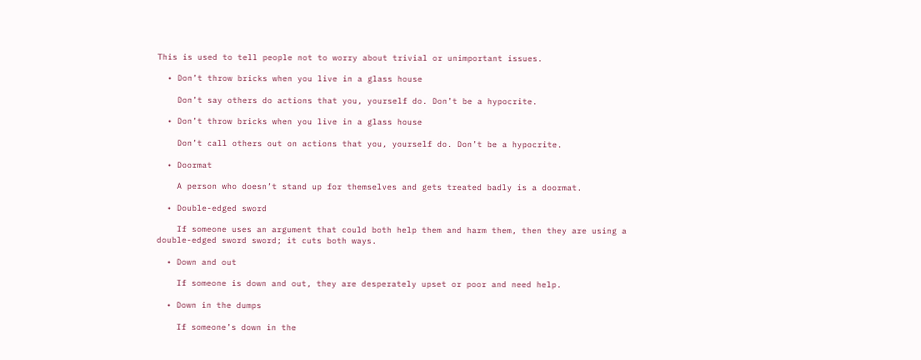This is used to tell people not to worry about trivial or unimportant issues.

  • Don’t throw bricks when you live in a glass house

    Don’t say others do actions that you, yourself do. Don’t be a hypocrite.

  • Don’t throw bricks when you live in a glass house

    Don’t call others out on actions that you, yourself do. Don’t be a hypocrite.

  • Doormat

    A person who doesn’t stand up for themselves and gets treated badly is a doormat.

  • Double-edged sword

    If someone uses an argument that could both help them and harm them, then they are using a double-edged sword sword; it cuts both ways.

  • Down and out

    If someone is down and out, they are desperately upset or poor and need help.

  • Down in the dumps

    If someone’s down in the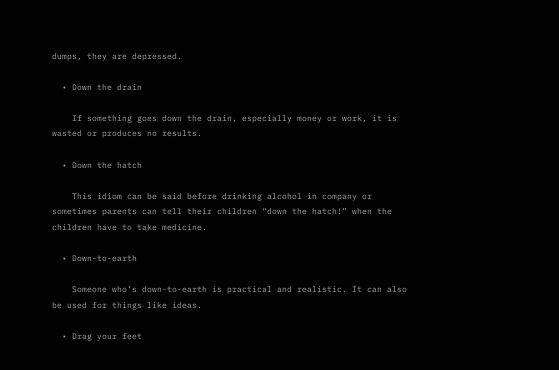dumps, they are depressed.

  • Down the drain

    If something goes down the drain, especially money or work, it is wasted or produces no results.

  • Down the hatch

    This idiom can be said before drinking alcohol in company or sometimes parents can tell their children “down the hatch!” when the children have to take medicine.

  • Down-to-earth

    Someone who’s down-to-earth is practical and realistic. It can also be used for things like ideas.

  • Drag your feet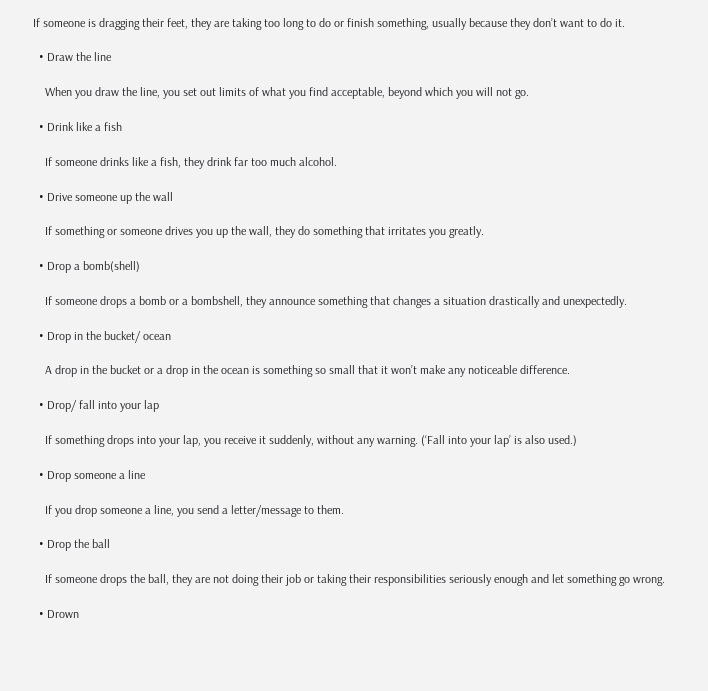If someone is dragging their feet, they are taking too long to do or finish something, usually because they don’t want to do it.

  • Draw the line

    When you draw the line, you set out limits of what you find acceptable, beyond which you will not go.

  • Drink like a fish

    If someone drinks like a fish, they drink far too much alcohol.

  • Drive someone up the wall

    If something or someone drives you up the wall, they do something that irritates you greatly.

  • Drop a bomb(shell)

    If someone drops a bomb or a bombshell, they announce something that changes a situation drastically and unexpectedly.

  • Drop in the bucket/ ocean

    A drop in the bucket or a drop in the ocean is something so small that it won’t make any noticeable difference.

  • Drop/ fall into your lap

    If something drops into your lap, you receive it suddenly, without any warning. (‘Fall into your lap’ is also used.)

  • Drop someone a line

    If you drop someone a line, you send a letter/message to them.

  • Drop the ball

    If someone drops the ball, they are not doing their job or taking their responsibilities seriously enough and let something go wrong.

  • Drown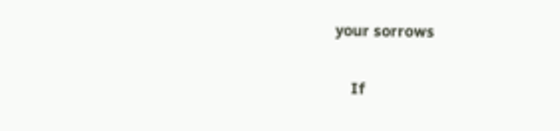your sorrows

    If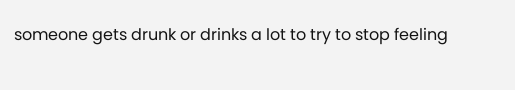someone gets drunk or drinks a lot to try to stop feeling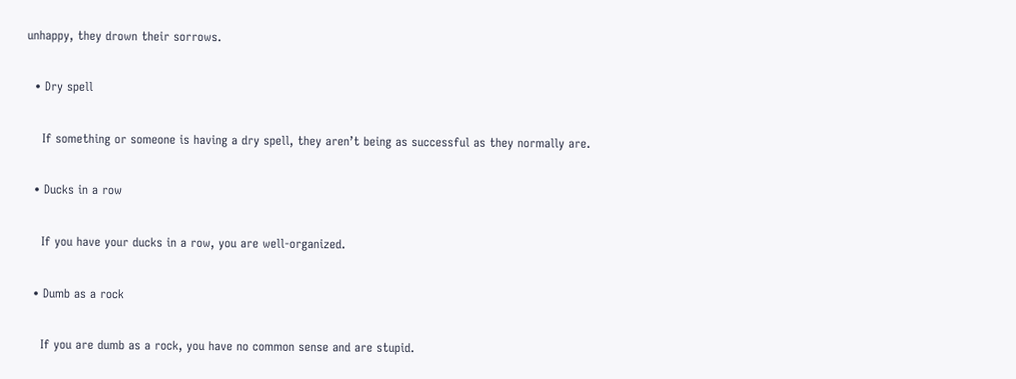unhappy, they drown their sorrows.

  • Dry spell

    If something or someone is having a dry spell, they aren’t being as successful as they normally are.

  • Ducks in a row

    If you have your ducks in a row, you are well-organized.

  • Dumb as a rock

    If you are dumb as a rock, you have no common sense and are stupid.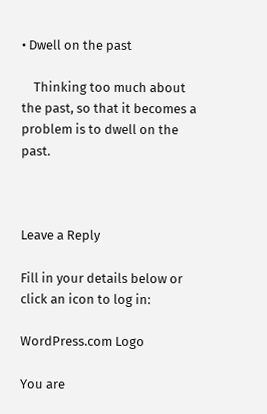• Dwell on the past

    Thinking too much about the past, so that it becomes a problem is to dwell on the past.



Leave a Reply

Fill in your details below or click an icon to log in:

WordPress.com Logo

You are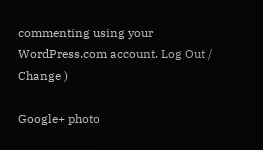commenting using your WordPress.com account. Log Out /  Change )

Google+ photo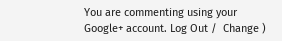You are commenting using your Google+ account. Log Out /  Change )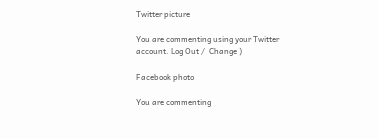Twitter picture

You are commenting using your Twitter account. Log Out /  Change )

Facebook photo

You are commenting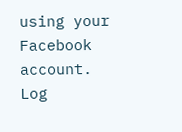using your Facebook account. Log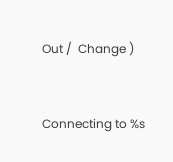Out /  Change )


Connecting to %s